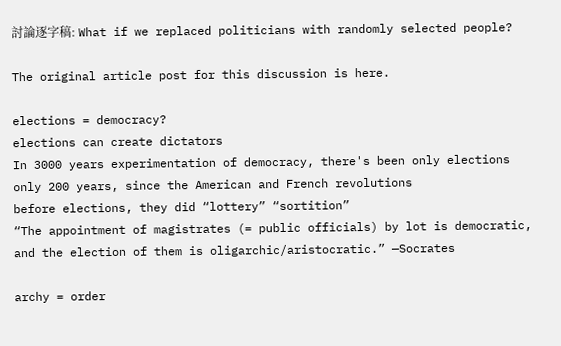討論逐字稿: What if we replaced politicians with randomly selected people?

The original article post for this discussion is here.

elections = democracy?
elections can create dictators
In 3000 years experimentation of democracy, there's been only elections only 200 years, since the American and French revolutions
before elections, they did “lottery” “sortition”
“The appointment of magistrates (= public officials) by lot is democratic, and the election of them is oligarchic/aristocratic.” —Socrates

archy = order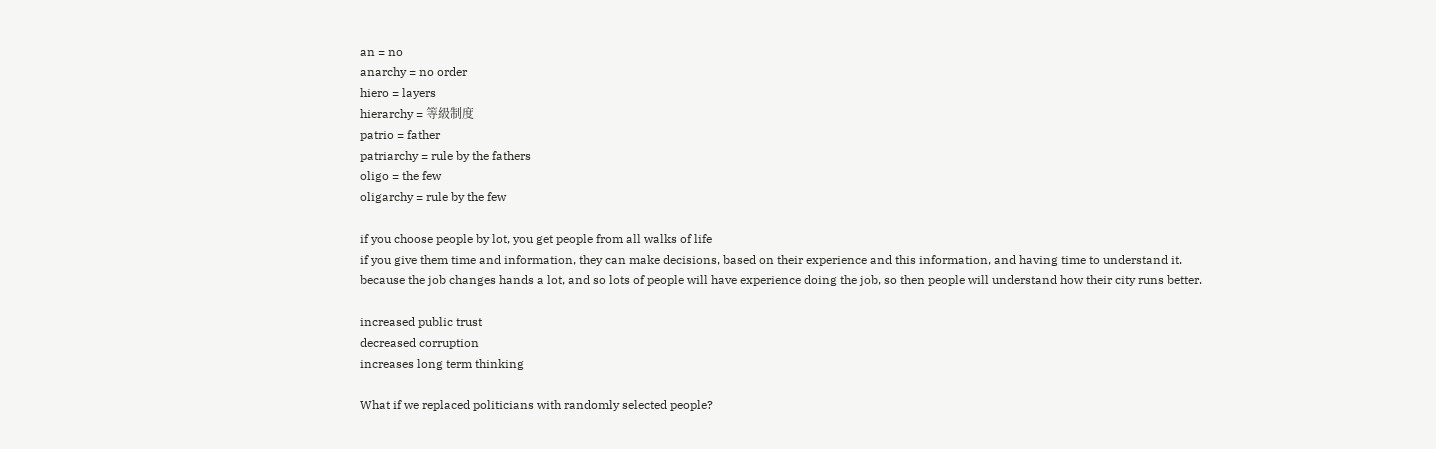an = no
anarchy = no order
hiero = layers
hierarchy = 等級制度
patrio = father
patriarchy = rule by the fathers
oligo = the few
oligarchy = rule by the few

if you choose people by lot, you get people from all walks of life
if you give them time and information, they can make decisions, based on their experience and this information, and having time to understand it.
because the job changes hands a lot, and so lots of people will have experience doing the job, so then people will understand how their city runs better.

increased public trust
decreased corruption
increases long term thinking

What if we replaced politicians with randomly selected people?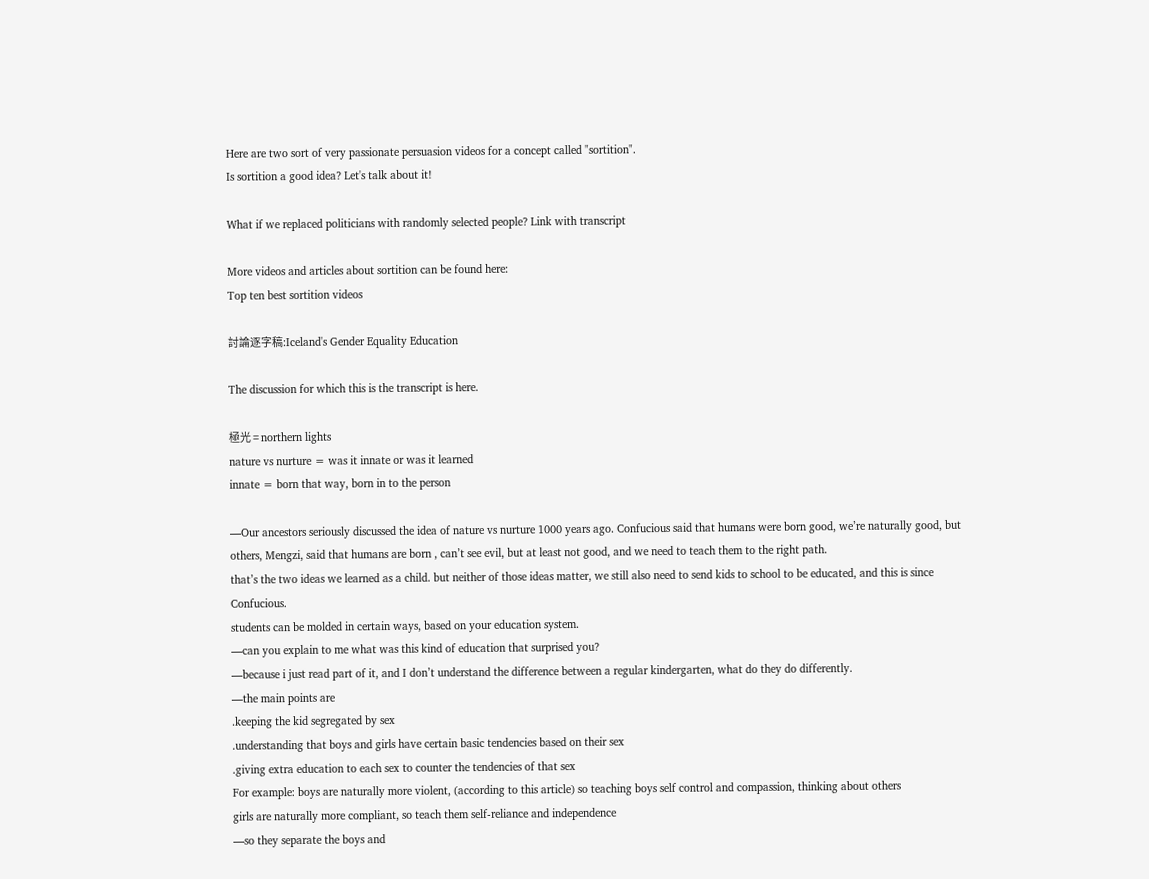Here are two sort of very passionate persuasion videos for a concept called "sortition".
Is sortition a good idea? Let's talk about it!

What if we replaced politicians with randomly selected people? Link with transcript

More videos and articles about sortition can be found here:
Top ten best sortition videos

討論逐字稿:Iceland's Gender Equality Education

The discussion for which this is the transcript is here.

極光 = northern lights
nature vs nurture = was it innate or was it learned
innate = born that way, born in to the person

—Our ancestors seriously discussed the idea of nature vs nurture 1000 years ago. Confucious said that humans were born good, we’re naturally good, but others, Mengzi, said that humans are born , can’t see evil, but at least not good, and we need to teach them to the right path.
that’s the two ideas we learned as a child. but neither of those ideas matter, we still also need to send kids to school to be educated, and this is since Confucious.
students can be molded in certain ways, based on your education system.
—can you explain to me what was this kind of education that surprised you?
—because i just read part of it, and I don’t understand the difference between a regular kindergarten, what do they do differently.
—the main points are
.keeping the kid segregated by sex
.understanding that boys and girls have certain basic tendencies based on their sex
.giving extra education to each sex to counter the tendencies of that sex
For example: boys are naturally more violent, (according to this article) so teaching boys self control and compassion, thinking about others
girls are naturally more compliant, so teach them self-reliance and independence
—so they separate the boys and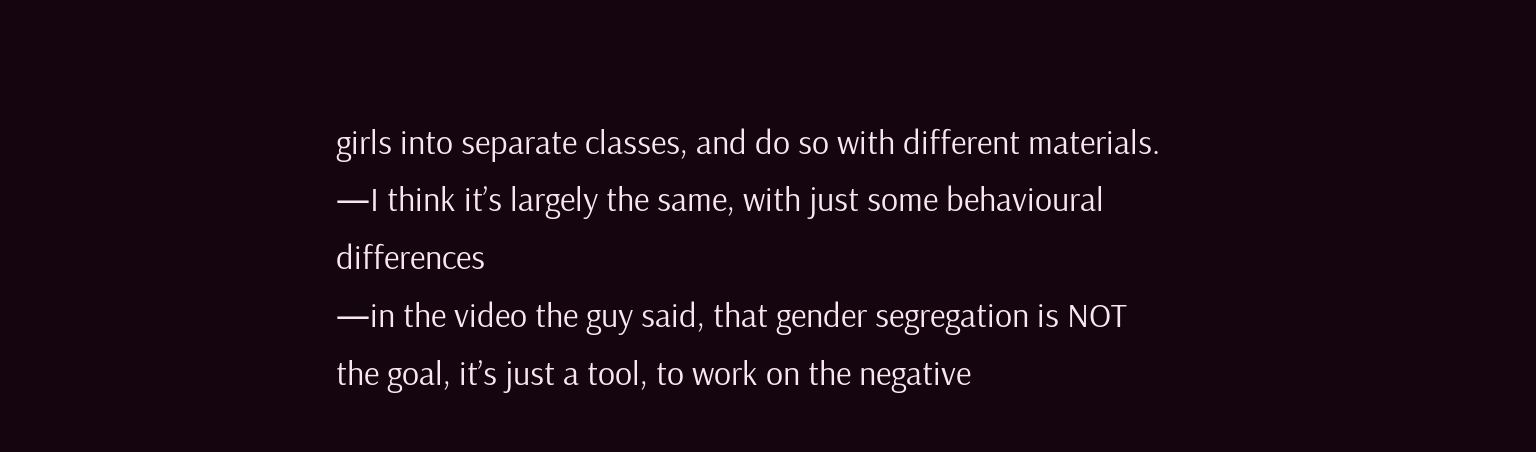girls into separate classes, and do so with different materials.
—I think it’s largely the same, with just some behavioural differences
—in the video the guy said, that gender segregation is NOT the goal, it’s just a tool, to work on the negative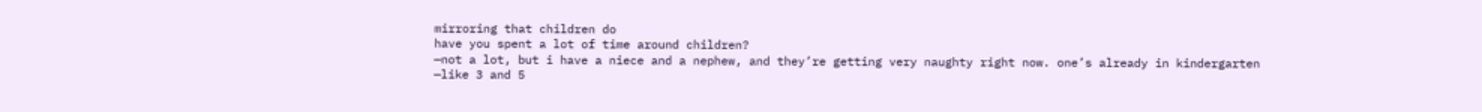mirroring that children do
have you spent a lot of time around children?
—not a lot, but i have a niece and a nephew, and they’re getting very naughty right now. one’s already in kindergarten
—like 3 and 5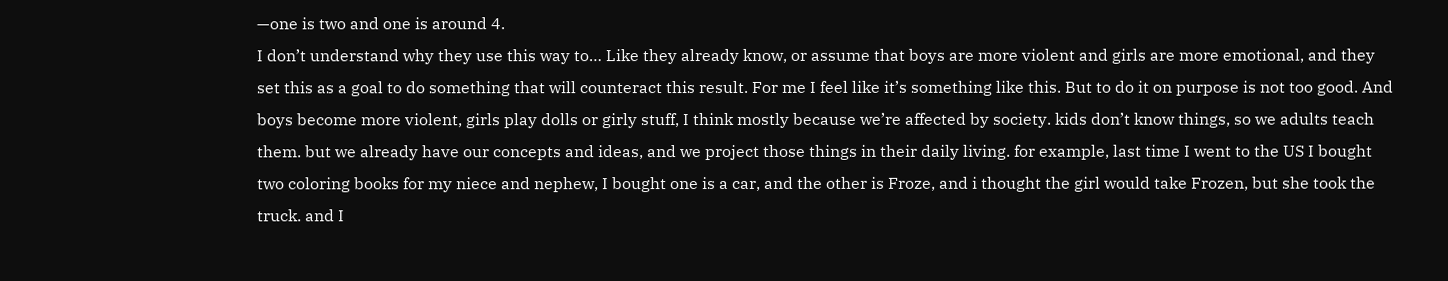—one is two and one is around 4.
I don’t understand why they use this way to… Like they already know, or assume that boys are more violent and girls are more emotional, and they set this as a goal to do something that will counteract this result. For me I feel like it’s something like this. But to do it on purpose is not too good. And boys become more violent, girls play dolls or girly stuff, I think mostly because we’re affected by society. kids don’t know things, so we adults teach them. but we already have our concepts and ideas, and we project those things in their daily living. for example, last time I went to the US I bought two coloring books for my niece and nephew, I bought one is a car, and the other is Froze, and i thought the girl would take Frozen, but she took the truck. and I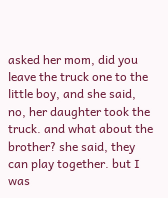asked her mom, did you leave the truck one to the little boy, and she said, no, her daughter took the truck. and what about the brother? she said, they can play together. but I was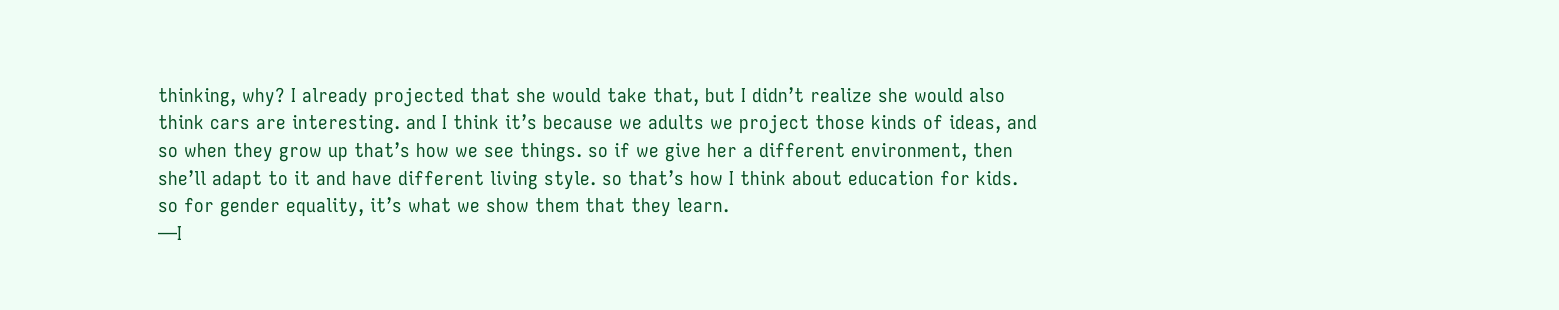thinking, why? I already projected that she would take that, but I didn’t realize she would also think cars are interesting. and I think it’s because we adults we project those kinds of ideas, and so when they grow up that’s how we see things. so if we give her a different environment, then she’ll adapt to it and have different living style. so that’s how I think about education for kids. so for gender equality, it’s what we show them that they learn.
—I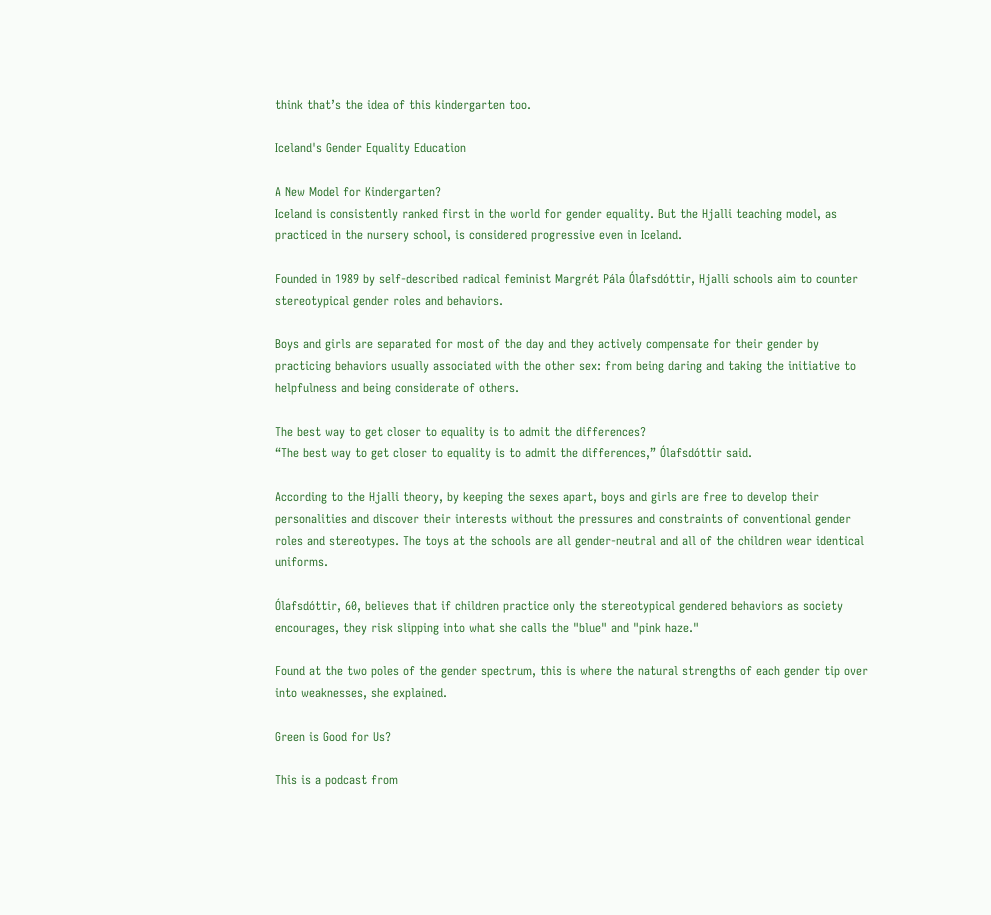think that’s the idea of this kindergarten too.

Iceland's Gender Equality Education

A New Model for Kindergarten?
Iceland is consistently ranked first in the world for gender equality. But the Hjalli teaching model, as practiced in the nursery school, is considered progressive even in Iceland.

Founded in 1989 by self-described radical feminist Margrét Pála Ólafsdóttir, Hjalli schools aim to counter stereotypical gender roles and behaviors.

Boys and girls are separated for most of the day and they actively compensate for their gender by practicing behaviors usually associated with the other sex: from being daring and taking the initiative to helpfulness and being considerate of others.

The best way to get closer to equality is to admit the differences?
“The best way to get closer to equality is to admit the differences,” Ólafsdóttir said.

According to the Hjalli theory, by keeping the sexes apart, boys and girls are free to develop their personalities and discover their interests without the pressures and constraints of conventional gender roles and stereotypes. The toys at the schools are all gender-neutral and all of the children wear identical uniforms.

Ólafsdóttir, 60, believes that if children practice only the stereotypical gendered behaviors as society encourages, they risk slipping into what she calls the "blue" and "pink haze."

Found at the two poles of the gender spectrum, this is where the natural strengths of each gender tip over into weaknesses, she explained.

Green is Good for Us?

This is a podcast from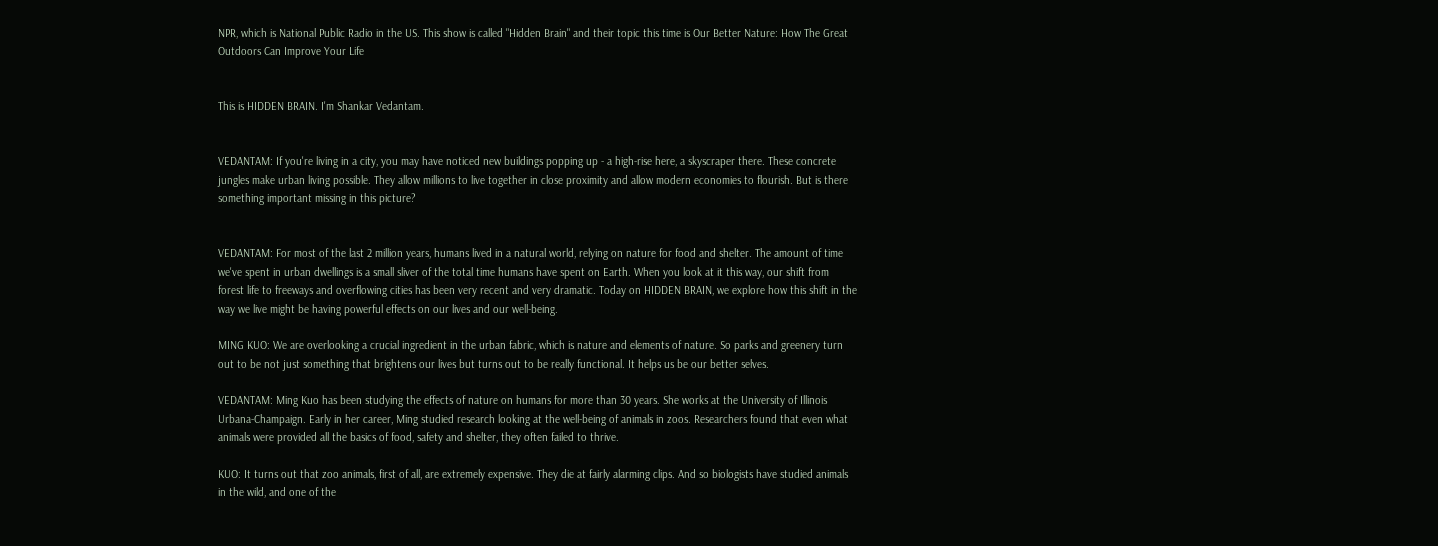NPR, which is National Public Radio in the US. This show is called "Hidden Brain" and their topic this time is Our Better Nature: How The Great Outdoors Can Improve Your Life


This is HIDDEN BRAIN. I'm Shankar Vedantam.


VEDANTAM: If you're living in a city, you may have noticed new buildings popping up - a high-rise here, a skyscraper there. These concrete jungles make urban living possible. They allow millions to live together in close proximity and allow modern economies to flourish. But is there something important missing in this picture?


VEDANTAM: For most of the last 2 million years, humans lived in a natural world, relying on nature for food and shelter. The amount of time we've spent in urban dwellings is a small sliver of the total time humans have spent on Earth. When you look at it this way, our shift from forest life to freeways and overflowing cities has been very recent and very dramatic. Today on HIDDEN BRAIN, we explore how this shift in the way we live might be having powerful effects on our lives and our well-being.

MING KUO: We are overlooking a crucial ingredient in the urban fabric, which is nature and elements of nature. So parks and greenery turn out to be not just something that brightens our lives but turns out to be really functional. It helps us be our better selves.

VEDANTAM: Ming Kuo has been studying the effects of nature on humans for more than 30 years. She works at the University of Illinois Urbana-Champaign. Early in her career, Ming studied research looking at the well-being of animals in zoos. Researchers found that even what animals were provided all the basics of food, safety and shelter, they often failed to thrive.

KUO: It turns out that zoo animals, first of all, are extremely expensive. They die at fairly alarming clips. And so biologists have studied animals in the wild, and one of the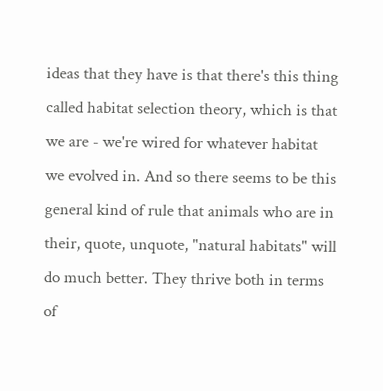ideas that they have is that there's this thing called habitat selection theory, which is that we are - we're wired for whatever habitat we evolved in. And so there seems to be this general kind of rule that animals who are in their, quote, unquote, "natural habitats" will do much better. They thrive both in terms of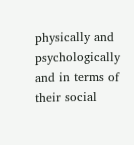physically and psychologically and in terms of their social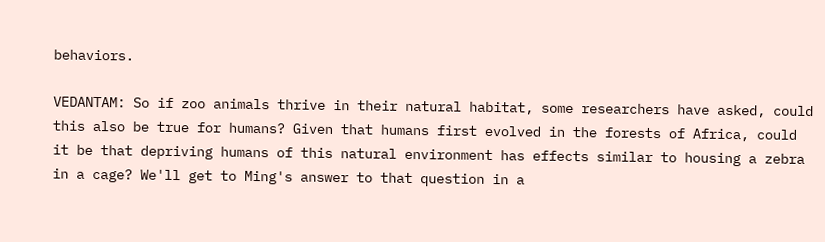behaviors.

VEDANTAM: So if zoo animals thrive in their natural habitat, some researchers have asked, could this also be true for humans? Given that humans first evolved in the forests of Africa, could it be that depriving humans of this natural environment has effects similar to housing a zebra in a cage? We'll get to Ming's answer to that question in a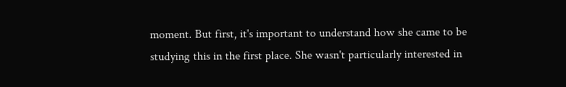moment. But first, it's important to understand how she came to be studying this in the first place. She wasn't particularly interested in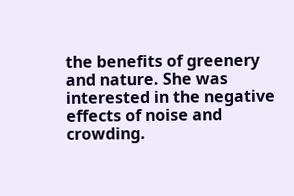the benefits of greenery and nature. She was interested in the negative effects of noise and crowding.